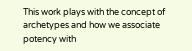This work plays with the concept of archetypes and how we associate potency with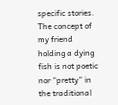specific stories. The concept of my friend holding a dying fish is not poetic nor “pretty” in the traditional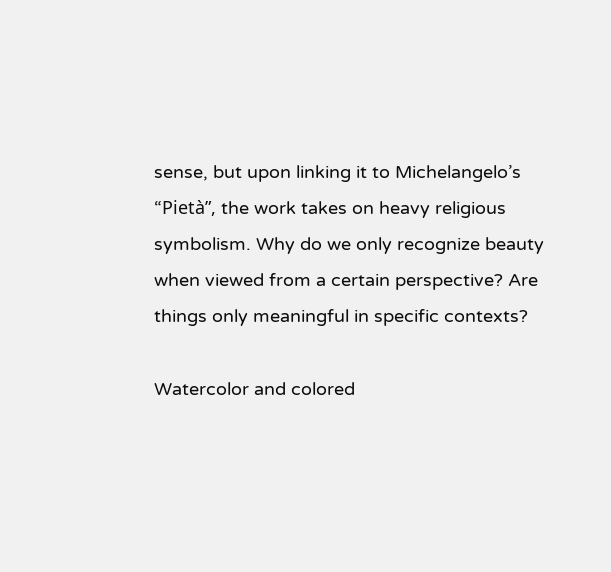sense, but upon linking it to Michelangelo’s “Pietà”, the work takes on heavy religious symbolism. Why do we only recognize beauty when viewed from a certain perspective? Are things only meaningful in specific contexts?

Watercolor and colored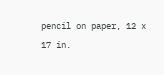pencil on paper, 12 x 17 in.